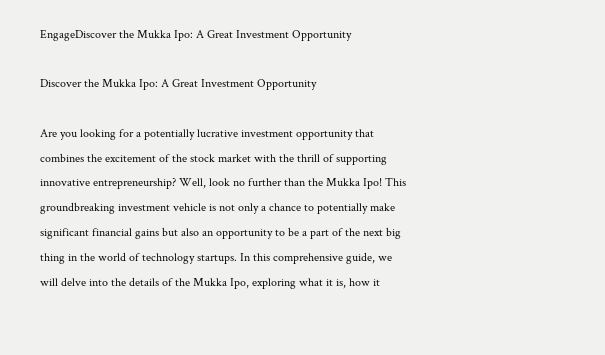EngageDiscover the Mukka Ipo: A Great Investment Opportunity

Discover the Mukka Ipo: A Great Investment Opportunity

Are you looking for a potentially lucrative investment opportunity that combines the excitement of the stock market with the thrill of supporting innovative entrepreneurship? Well, look no further than the Mukka Ipo! This groundbreaking investment vehicle is not only a chance to potentially make significant financial gains but also an opportunity to be a part of the next big thing in the world of technology startups. In this comprehensive guide, we will delve into the details of the Mukka Ipo, exploring what it is, how it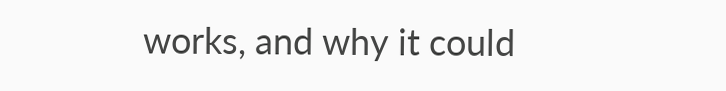works, and why it could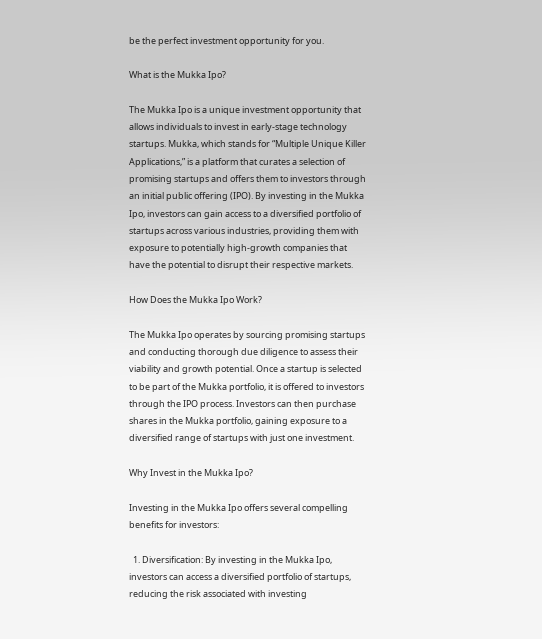be the perfect investment opportunity for you.

What is the Mukka Ipo?

The Mukka Ipo is a unique investment opportunity that allows individuals to invest in early-stage technology startups. Mukka, which stands for “Multiple Unique Killer Applications,” is a platform that curates a selection of promising startups and offers them to investors through an initial public offering (IPO). By investing in the Mukka Ipo, investors can gain access to a diversified portfolio of startups across various industries, providing them with exposure to potentially high-growth companies that have the potential to disrupt their respective markets.

How Does the Mukka Ipo Work?

The Mukka Ipo operates by sourcing promising startups and conducting thorough due diligence to assess their viability and growth potential. Once a startup is selected to be part of the Mukka portfolio, it is offered to investors through the IPO process. Investors can then purchase shares in the Mukka portfolio, gaining exposure to a diversified range of startups with just one investment.

Why Invest in the Mukka Ipo?

Investing in the Mukka Ipo offers several compelling benefits for investors:

  1. Diversification: By investing in the Mukka Ipo, investors can access a diversified portfolio of startups, reducing the risk associated with investing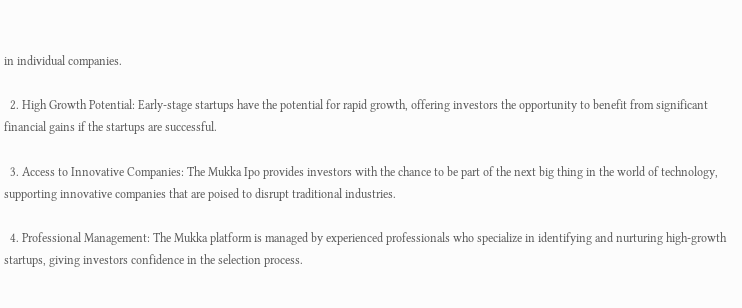in individual companies.

  2. High Growth Potential: Early-stage startups have the potential for rapid growth, offering investors the opportunity to benefit from significant financial gains if the startups are successful.

  3. Access to Innovative Companies: The Mukka Ipo provides investors with the chance to be part of the next big thing in the world of technology, supporting innovative companies that are poised to disrupt traditional industries.

  4. Professional Management: The Mukka platform is managed by experienced professionals who specialize in identifying and nurturing high-growth startups, giving investors confidence in the selection process.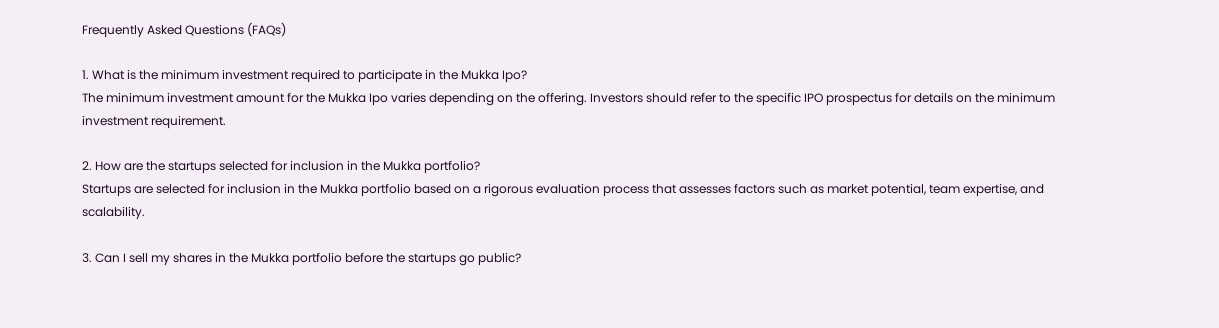Frequently Asked Questions (FAQs)

1. What is the minimum investment required to participate in the Mukka Ipo?
The minimum investment amount for the Mukka Ipo varies depending on the offering. Investors should refer to the specific IPO prospectus for details on the minimum investment requirement.

2. How are the startups selected for inclusion in the Mukka portfolio?
Startups are selected for inclusion in the Mukka portfolio based on a rigorous evaluation process that assesses factors such as market potential, team expertise, and scalability.

3. Can I sell my shares in the Mukka portfolio before the startups go public?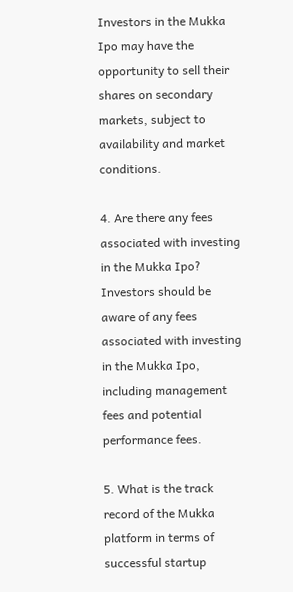Investors in the Mukka Ipo may have the opportunity to sell their shares on secondary markets, subject to availability and market conditions.

4. Are there any fees associated with investing in the Mukka Ipo?
Investors should be aware of any fees associated with investing in the Mukka Ipo, including management fees and potential performance fees.

5. What is the track record of the Mukka platform in terms of successful startup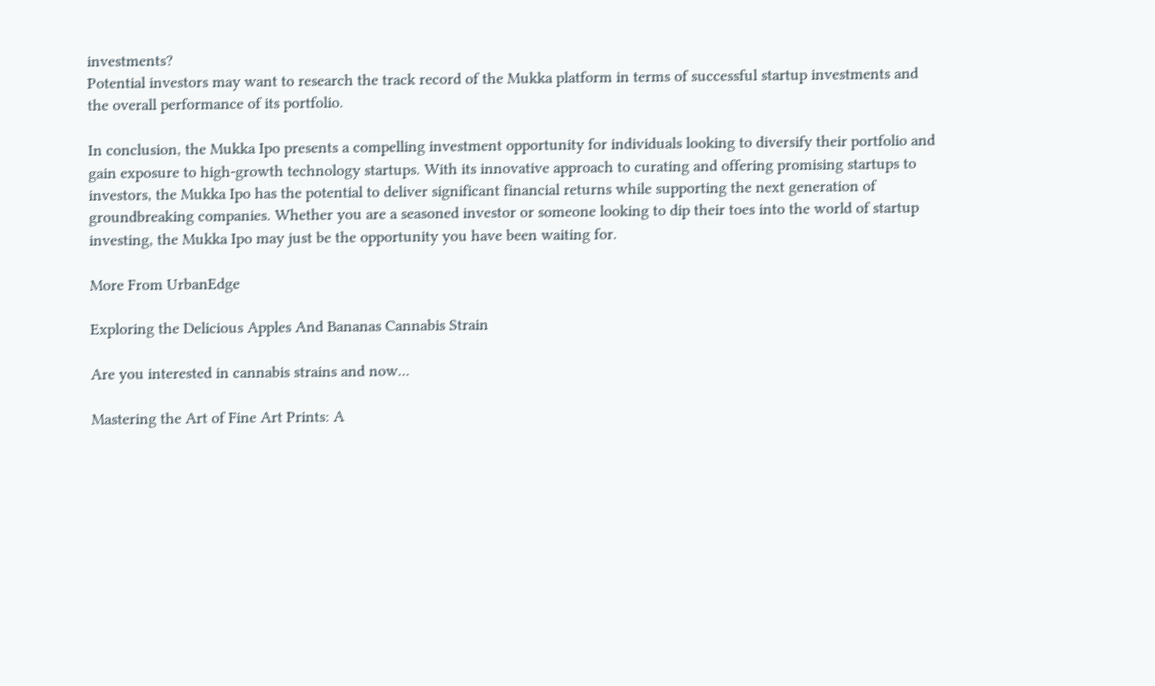investments?
Potential investors may want to research the track record of the Mukka platform in terms of successful startup investments and the overall performance of its portfolio.

In conclusion, the Mukka Ipo presents a compelling investment opportunity for individuals looking to diversify their portfolio and gain exposure to high-growth technology startups. With its innovative approach to curating and offering promising startups to investors, the Mukka Ipo has the potential to deliver significant financial returns while supporting the next generation of groundbreaking companies. Whether you are a seasoned investor or someone looking to dip their toes into the world of startup investing, the Mukka Ipo may just be the opportunity you have been waiting for.

More From UrbanEdge

Exploring the Delicious Apples And Bananas Cannabis Strain

Are you interested in cannabis strains and now...

Mastering the Art of Fine Art Prints: A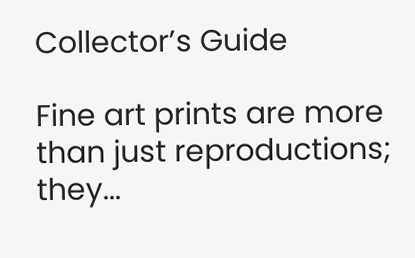Collector’s Guide

Fine art prints are more than just reproductions; they...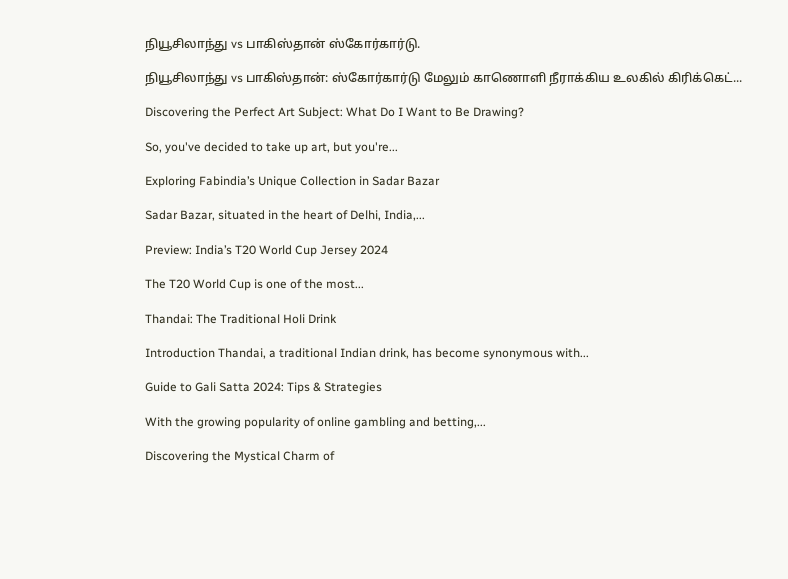நியூசிலாந்து vs பாகிஸ்தான் ஸ்கோர்கார்டு.

நியூசிலாந்து vs பாகிஸ்தான்: ஸ்கோர்கார்டு மேலும் காணொளி நீராக்கிய உலகில் கிரிக்கெட்...

Discovering the Perfect Art Subject: What Do I Want to Be Drawing?

So, you've decided to take up art, but you're...

Exploring Fabindia’s Unique Collection in Sadar Bazar

Sadar Bazar, situated in the heart of Delhi, India,...

Preview: India’s T20 World Cup Jersey 2024

The T20 World Cup is one of the most...

Thandai: The Traditional Holi Drink

Introduction Thandai, a traditional Indian drink, has become synonymous with...

Guide to Gali Satta 2024: Tips & Strategies

With the growing popularity of online gambling and betting,...

Discovering the Mystical Charm of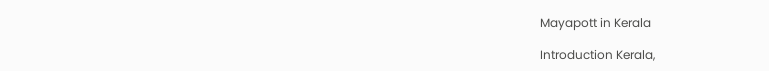Mayapott in Kerala

Introduction Kerala,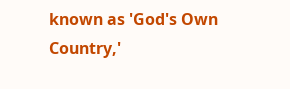known as 'God's Own Country,'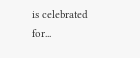is celebrated for...